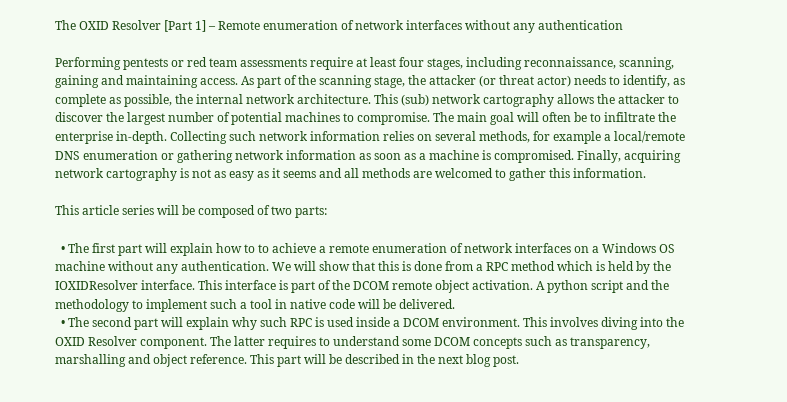The OXID Resolver [Part 1] – Remote enumeration of network interfaces without any authentication

Performing pentests or red team assessments require at least four stages, including reconnaissance, scanning, gaining and maintaining access. As part of the scanning stage, the attacker (or threat actor) needs to identify, as complete as possible, the internal network architecture. This (sub) network cartography allows the attacker to discover the largest number of potential machines to compromise. The main goal will often be to infiltrate the enterprise in-depth. Collecting such network information relies on several methods, for example a local/remote DNS enumeration or gathering network information as soon as a machine is compromised. Finally, acquiring network cartography is not as easy as it seems and all methods are welcomed to gather this information.

This article series will be composed of two parts:

  • The first part will explain how to to achieve a remote enumeration of network interfaces on a Windows OS machine without any authentication. We will show that this is done from a RPC method which is held by the IOXIDResolver interface. This interface is part of the DCOM remote object activation. A python script and the methodology to implement such a tool in native code will be delivered.
  • The second part will explain why such RPC is used inside a DCOM environment. This involves diving into the OXID Resolver component. The latter requires to understand some DCOM concepts such as transparency, marshalling and object reference. This part will be described in the next blog post.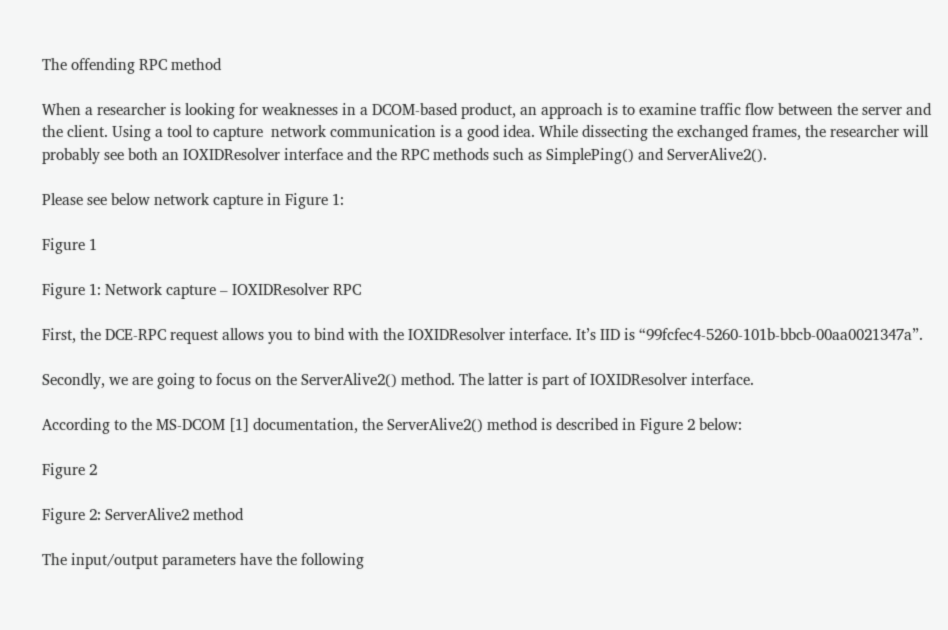The offending RPC method

When a researcher is looking for weaknesses in a DCOM-based product, an approach is to examine traffic flow between the server and the client. Using a tool to capture  network communication is a good idea. While dissecting the exchanged frames, the researcher will probably see both an IOXIDResolver interface and the RPC methods such as SimplePing() and ServerAlive2().

Please see below network capture in Figure 1:

Figure 1

Figure 1: Network capture – IOXIDResolver RPC

First, the DCE-RPC request allows you to bind with the IOXIDResolver interface. It’s IID is “99fcfec4-5260-101b-bbcb-00aa0021347a”.

Secondly, we are going to focus on the ServerAlive2() method. The latter is part of IOXIDResolver interface.

According to the MS-DCOM [1] documentation, the ServerAlive2() method is described in Figure 2 below:

Figure 2

Figure 2: ServerAlive2 method

The input/output parameters have the following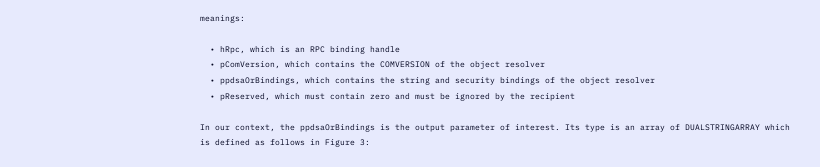meanings:

  • hRpc, which is an RPC binding handle
  • pComVersion, which contains the COMVERSION of the object resolver
  • ppdsaOrBindings, which contains the string and security bindings of the object resolver
  • pReserved, which must contain zero and must be ignored by the recipient

In our context, the ppdsaOrBindings is the output parameter of interest. Its type is an array of DUALSTRINGARRAY which is defined as follows in Figure 3: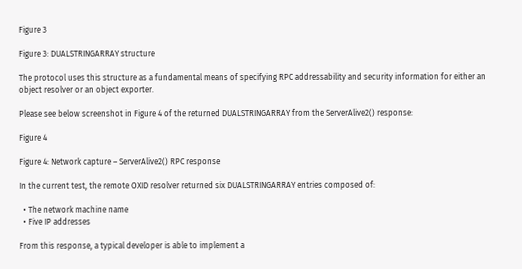Figure 3

Figure 3: DUALSTRINGARRAY structure

The protocol uses this structure as a fundamental means of specifying RPC addressability and security information for either an object resolver or an object exporter.

Please see below screenshot in Figure 4 of the returned DUALSTRINGARRAY from the ServerAlive2() response:

Figure 4

Figure 4: Network capture – ServerAlive2() RPC response

In the current test, the remote OXID resolver returned six DUALSTRINGARRAY entries composed of:

  • The network machine name
  • Five IP addresses

From this response, a typical developer is able to implement a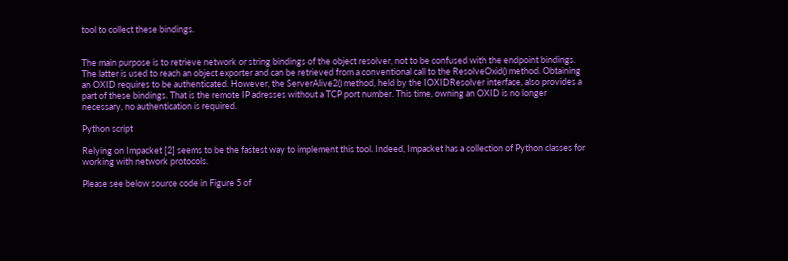tool to collect these bindings.


The main purpose is to retrieve network or string bindings of the object resolver, not to be confused with the endpoint bindings. The latter is used to reach an object exporter and can be retrieved from a conventional call to the ResolveOxid() method. Obtaining an OXID requires to be authenticated. However, the ServerAlive2() method, held by the IOXIDResolver interface, also provides a part of these bindings. That is the remote IP adresses without a TCP port number. This time, owning an OXID is no longer necessary, no authentication is required.

Python script

Relying on Impacket [2] seems to be the fastest way to implement this tool. Indeed, Impacket has a collection of Python classes for working with network protocols.

Please see below source code in Figure 5 of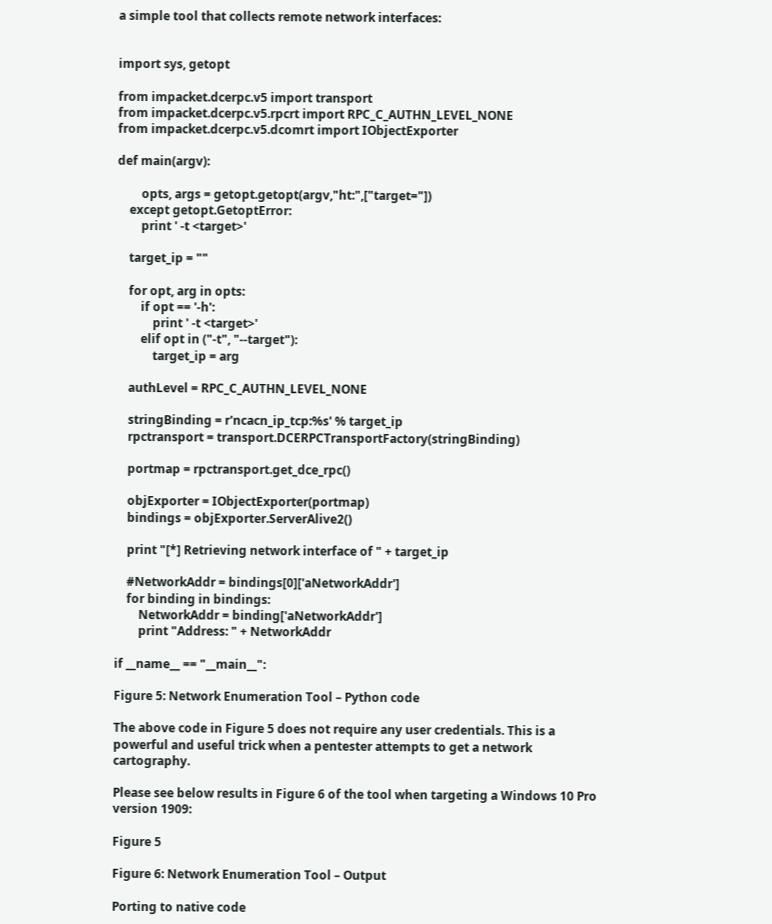a simple tool that collects remote network interfaces:


import sys, getopt

from impacket.dcerpc.v5 import transport
from impacket.dcerpc.v5.rpcrt import RPC_C_AUTHN_LEVEL_NONE
from impacket.dcerpc.v5.dcomrt import IObjectExporter

def main(argv):

        opts, args = getopt.getopt(argv,"ht:",["target="])
    except getopt.GetoptError:
        print ' -t <target>'

    target_ip = ""

    for opt, arg in opts:
        if opt == '-h':
            print ' -t <target>'
        elif opt in ("-t", "--target"):
            target_ip = arg

    authLevel = RPC_C_AUTHN_LEVEL_NONE

    stringBinding = r'ncacn_ip_tcp:%s' % target_ip
    rpctransport = transport.DCERPCTransportFactory(stringBinding)

    portmap = rpctransport.get_dce_rpc()

    objExporter = IObjectExporter(portmap)
    bindings = objExporter.ServerAlive2()

    print "[*] Retrieving network interface of " + target_ip

    #NetworkAddr = bindings[0]['aNetworkAddr']
    for binding in bindings:
        NetworkAddr = binding['aNetworkAddr']
        print "Address: " + NetworkAddr

if __name__ == "__main__":

Figure 5: Network Enumeration Tool – Python code

The above code in Figure 5 does not require any user credentials. This is a powerful and useful trick when a pentester attempts to get a network cartography.

Please see below results in Figure 6 of the tool when targeting a Windows 10 Pro version 1909:

Figure 5

Figure 6: Network Enumeration Tool – Output

Porting to native code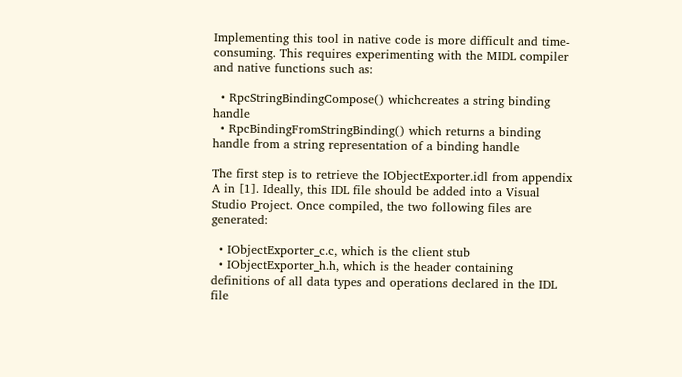Implementing this tool in native code is more difficult and time-consuming. This requires experimenting with the MIDL compiler and native functions such as:

  • RpcStringBindingCompose() whichcreates a string binding handle
  • RpcBindingFromStringBinding() which returns a binding handle from a string representation of a binding handle

The first step is to retrieve the IObjectExporter.idl from appendix A in [1]. Ideally, this IDL file should be added into a Visual Studio Project. Once compiled, the two following files are generated:

  • IObjectExporter_c.c, which is the client stub
  • IObjectExporter_h.h, which is the header containing definitions of all data types and operations declared in the IDL file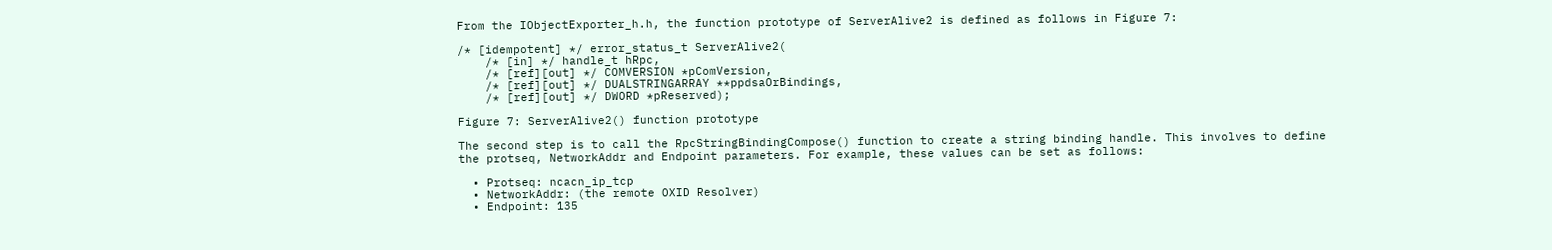From the IObjectExporter_h.h, the function prototype of ServerAlive2 is defined as follows in Figure 7:

/* [idempotent] */ error_status_t ServerAlive2(
    /* [in] */ handle_t hRpc,
    /* [ref][out] */ COMVERSION *pComVersion,
    /* [ref][out] */ DUALSTRINGARRAY **ppdsaOrBindings,
    /* [ref][out] */ DWORD *pReserved);

Figure 7: ServerAlive2() function prototype

The second step is to call the RpcStringBindingCompose() function to create a string binding handle. This involves to define the protseq, NetworkAddr and Endpoint parameters. For example, these values can be set as follows:

  • Protseq: ncacn_ip_tcp
  • NetworkAddr: (the remote OXID Resolver)
  • Endpoint: 135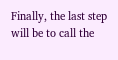Finally, the last step will be to call the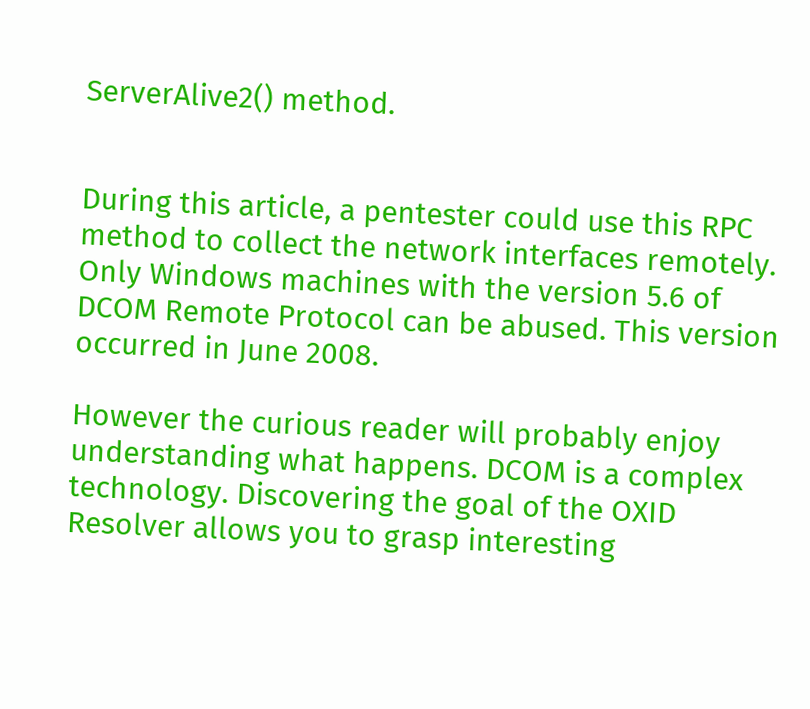ServerAlive2() method.


During this article, a pentester could use this RPC method to collect the network interfaces remotely. Only Windows machines with the version 5.6 of DCOM Remote Protocol can be abused. This version occurred in June 2008.

However the curious reader will probably enjoy understanding what happens. DCOM is a complex technology. Discovering the goal of the OXID Resolver allows you to grasp interesting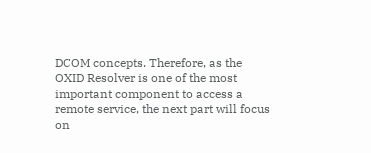DCOM concepts. Therefore, as the OXID Resolver is one of the most important component to access a remote service, the next part will focus on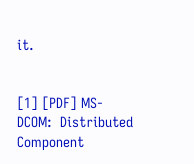it.


[1] [PDF] MS-DCOM:  Distributed Component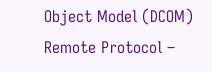Object Model (DCOM) Remote Protocol –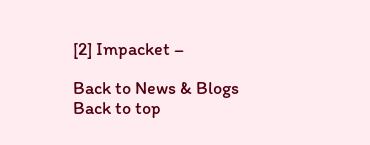[2] Impacket –

Back to News & Blogs
Back to top